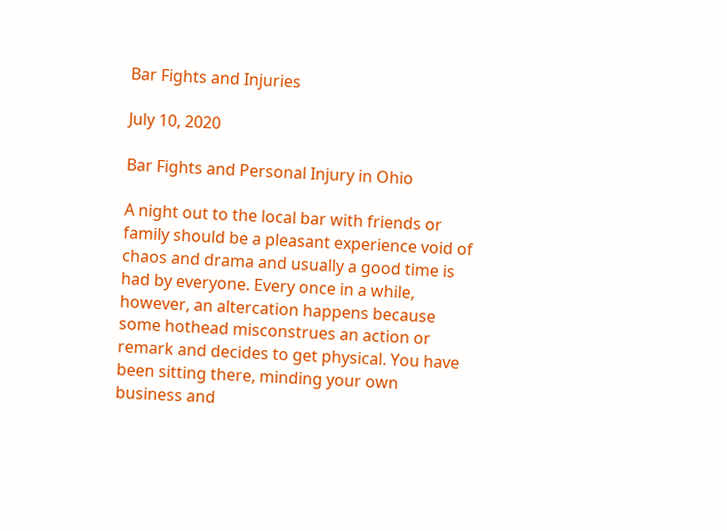Bar Fights and Injuries

July 10, 2020

Bar Fights and Personal Injury in Ohio

A night out to the local bar with friends or family should be a pleasant experience void of chaos and drama and usually a good time is had by everyone. Every once in a while, however, an altercation happens because some hothead misconstrues an action or remark and decides to get physical. You have been sitting there, minding your own business and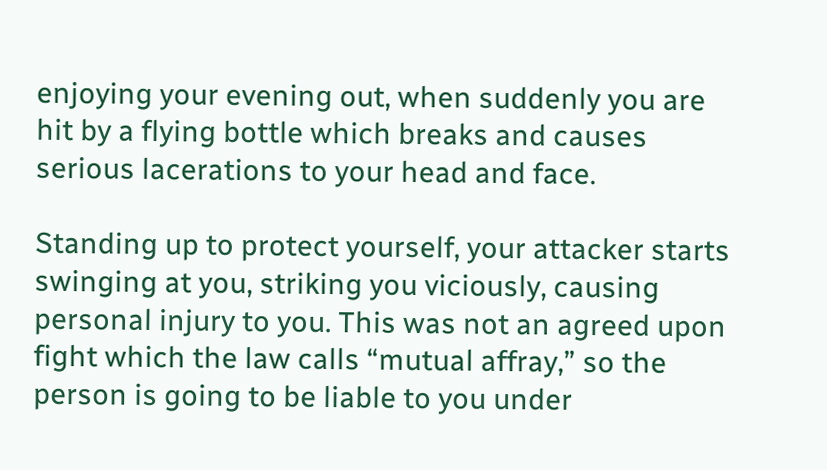enjoying your evening out, when suddenly you are hit by a flying bottle which breaks and causes serious lacerations to your head and face.

Standing up to protect yourself, your attacker starts swinging at you, striking you viciously, causing personal injury to you. This was not an agreed upon fight which the law calls “mutual affray,” so the person is going to be liable to you under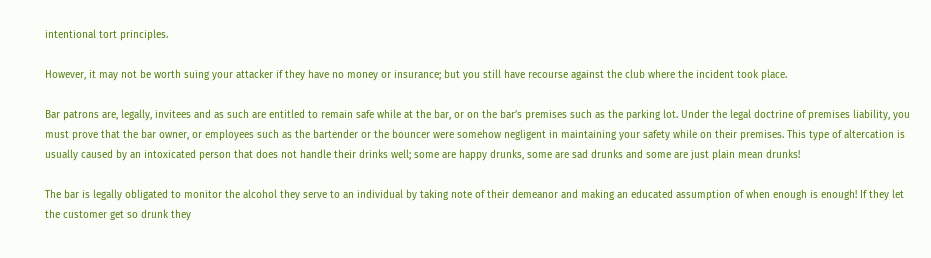intentional tort principles.

However, it may not be worth suing your attacker if they have no money or insurance; but you still have recourse against the club where the incident took place.

Bar patrons are, legally, invitees and as such are entitled to remain safe while at the bar, or on the bar’s premises such as the parking lot. Under the legal doctrine of premises liability, you must prove that the bar owner, or employees such as the bartender or the bouncer were somehow negligent in maintaining your safety while on their premises. This type of altercation is usually caused by an intoxicated person that does not handle their drinks well; some are happy drunks, some are sad drunks and some are just plain mean drunks!

The bar is legally obligated to monitor the alcohol they serve to an individual by taking note of their demeanor and making an educated assumption of when enough is enough! If they let the customer get so drunk they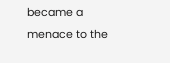became a menace to the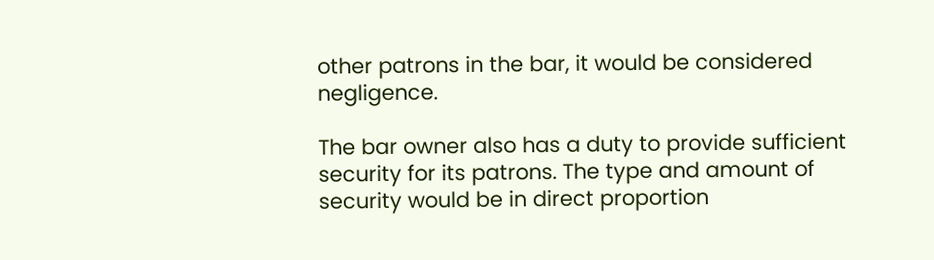other patrons in the bar, it would be considered negligence.

The bar owner also has a duty to provide sufficient security for its patrons. The type and amount of security would be in direct proportion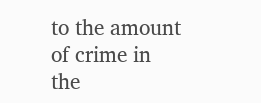to the amount of crime in the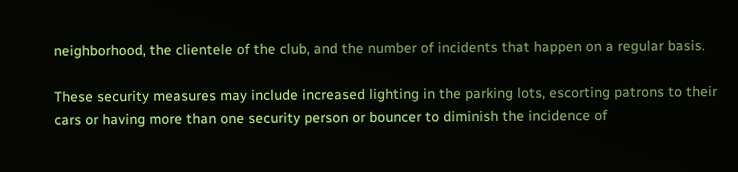neighborhood, the clientele of the club, and the number of incidents that happen on a regular basis.

These security measures may include increased lighting in the parking lots, escorting patrons to their cars or having more than one security person or bouncer to diminish the incidence of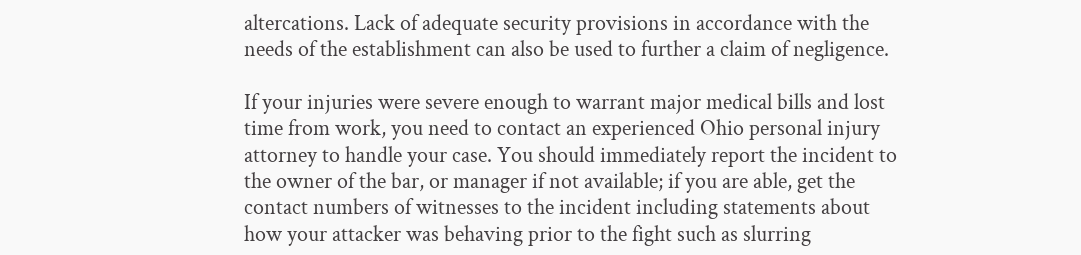altercations. Lack of adequate security provisions in accordance with the needs of the establishment can also be used to further a claim of negligence.

If your injuries were severe enough to warrant major medical bills and lost time from work, you need to contact an experienced Ohio personal injury attorney to handle your case. You should immediately report the incident to the owner of the bar, or manager if not available; if you are able, get the contact numbers of witnesses to the incident including statements about how your attacker was behaving prior to the fight such as slurring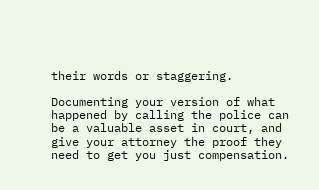their words or staggering.

Documenting your version of what happened by calling the police can be a valuable asset in court, and give your attorney the proof they need to get you just compensation.